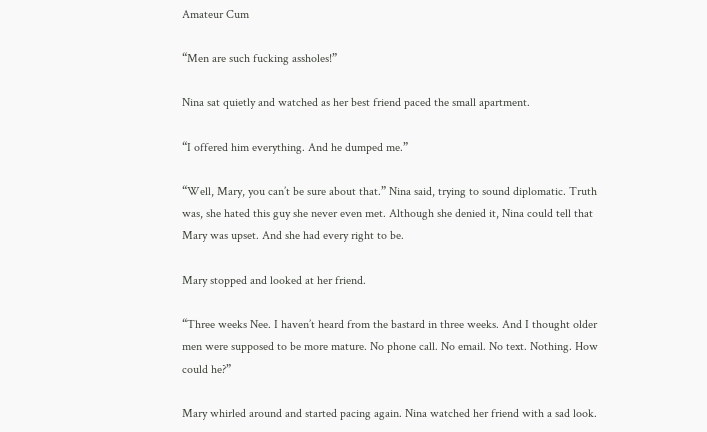Amateur Cum

“Men are such fucking assholes!”

Nina sat quietly and watched as her best friend paced the small apartment.

“I offered him everything. And he dumped me.”

“Well, Mary, you can’t be sure about that.” Nina said, trying to sound diplomatic. Truth was, she hated this guy she never even met. Although she denied it, Nina could tell that Mary was upset. And she had every right to be.

Mary stopped and looked at her friend.

“Three weeks Nee. I haven’t heard from the bastard in three weeks. And I thought older men were supposed to be more mature. No phone call. No email. No text. Nothing. How could he?”

Mary whirled around and started pacing again. Nina watched her friend with a sad look.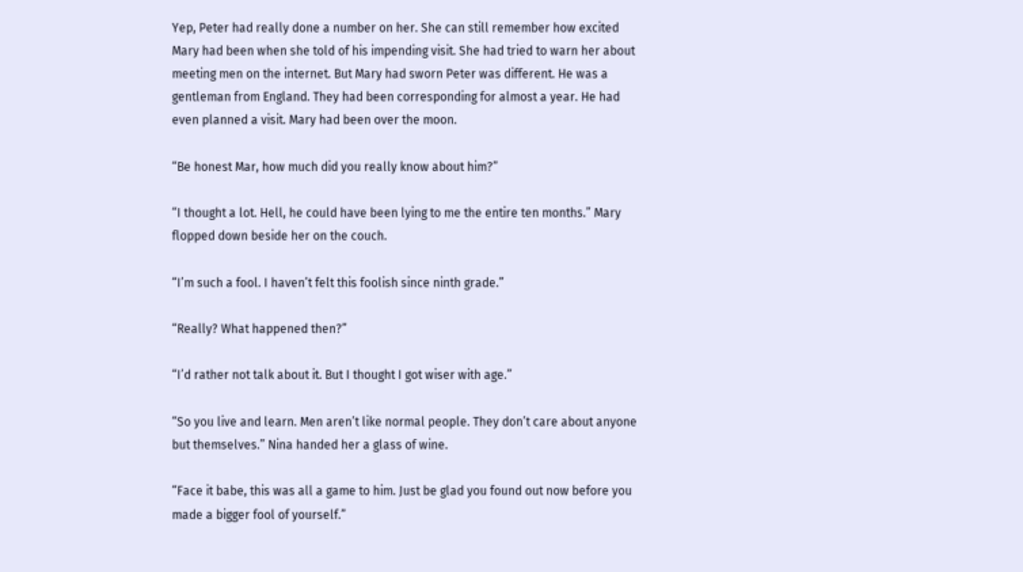Yep, Peter had really done a number on her. She can still remember how excited Mary had been when she told of his impending visit. She had tried to warn her about meeting men on the internet. But Mary had sworn Peter was different. He was a gentleman from England. They had been corresponding for almost a year. He had even planned a visit. Mary had been over the moon.

“Be honest Mar, how much did you really know about him?”

“I thought a lot. Hell, he could have been lying to me the entire ten months.” Mary flopped down beside her on the couch.

“I’m such a fool. I haven’t felt this foolish since ninth grade.”

“Really? What happened then?”

“I’d rather not talk about it. But I thought I got wiser with age.”

“So you live and learn. Men aren’t like normal people. They don’t care about anyone but themselves.” Nina handed her a glass of wine.

“Face it babe, this was all a game to him. Just be glad you found out now before you made a bigger fool of yourself.”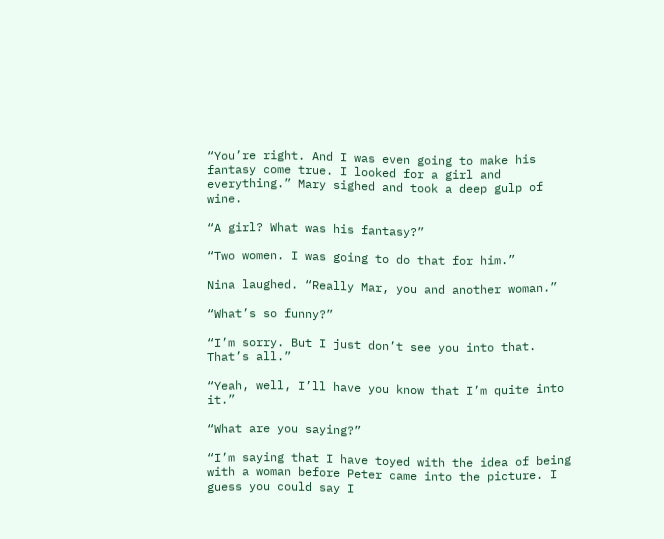“You’re right. And I was even going to make his fantasy come true. I looked for a girl and everything.” Mary sighed and took a deep gulp of wine.

“A girl? What was his fantasy?”

“Two women. I was going to do that for him.”

Nina laughed. “Really Mar, you and another woman.”

“What’s so funny?”

“I’m sorry. But I just don’t see you into that. That’s all.”

“Yeah, well, I’ll have you know that I’m quite into it.”

“What are you saying?”

“I’m saying that I have toyed with the idea of being with a woman before Peter came into the picture. I guess you could say I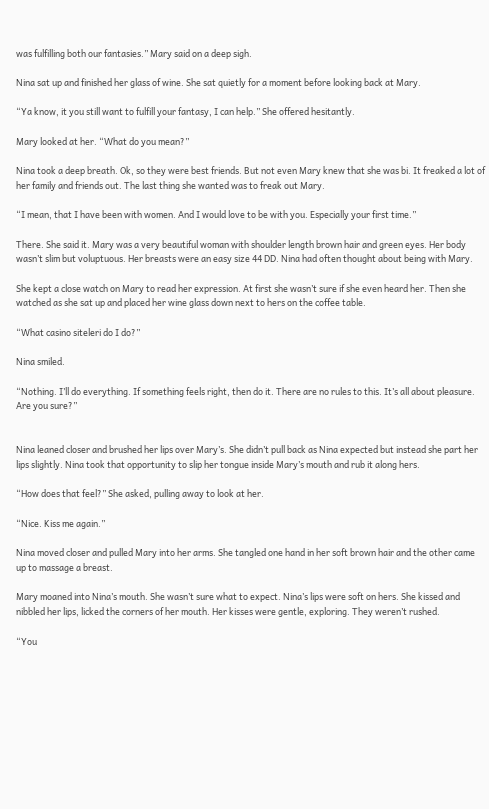was fulfilling both our fantasies.” Mary said on a deep sigh.

Nina sat up and finished her glass of wine. She sat quietly for a moment before looking back at Mary.

“Ya know, it you still want to fulfill your fantasy, I can help.” She offered hesitantly.

Mary looked at her. “What do you mean?”

Nina took a deep breath. Ok, so they were best friends. But not even Mary knew that she was bi. It freaked a lot of her family and friends out. The last thing she wanted was to freak out Mary.

“I mean, that I have been with women. And I would love to be with you. Especially your first time.”

There. She said it. Mary was a very beautiful woman with shoulder length brown hair and green eyes. Her body wasn’t slim but voluptuous. Her breasts were an easy size 44 DD. Nina had often thought about being with Mary.

She kept a close watch on Mary to read her expression. At first she wasn’t sure if she even heard her. Then she watched as she sat up and placed her wine glass down next to hers on the coffee table.

“What casino siteleri do I do?”

Nina smiled.

“Nothing. I’ll do everything. If something feels right, then do it. There are no rules to this. It’s all about pleasure. Are you sure?”


Nina leaned closer and brushed her lips over Mary’s. She didn’t pull back as Nina expected but instead she part her lips slightly. Nina took that opportunity to slip her tongue inside Mary’s mouth and rub it along hers.

“How does that feel?” She asked, pulling away to look at her.

“Nice. Kiss me again.”

Nina moved closer and pulled Mary into her arms. She tangled one hand in her soft brown hair and the other came up to massage a breast.

Mary moaned into Nina’s mouth. She wasn’t sure what to expect. Nina’s lips were soft on hers. She kissed and nibbled her lips, licked the corners of her mouth. Her kisses were gentle, exploring. They weren’t rushed.

“You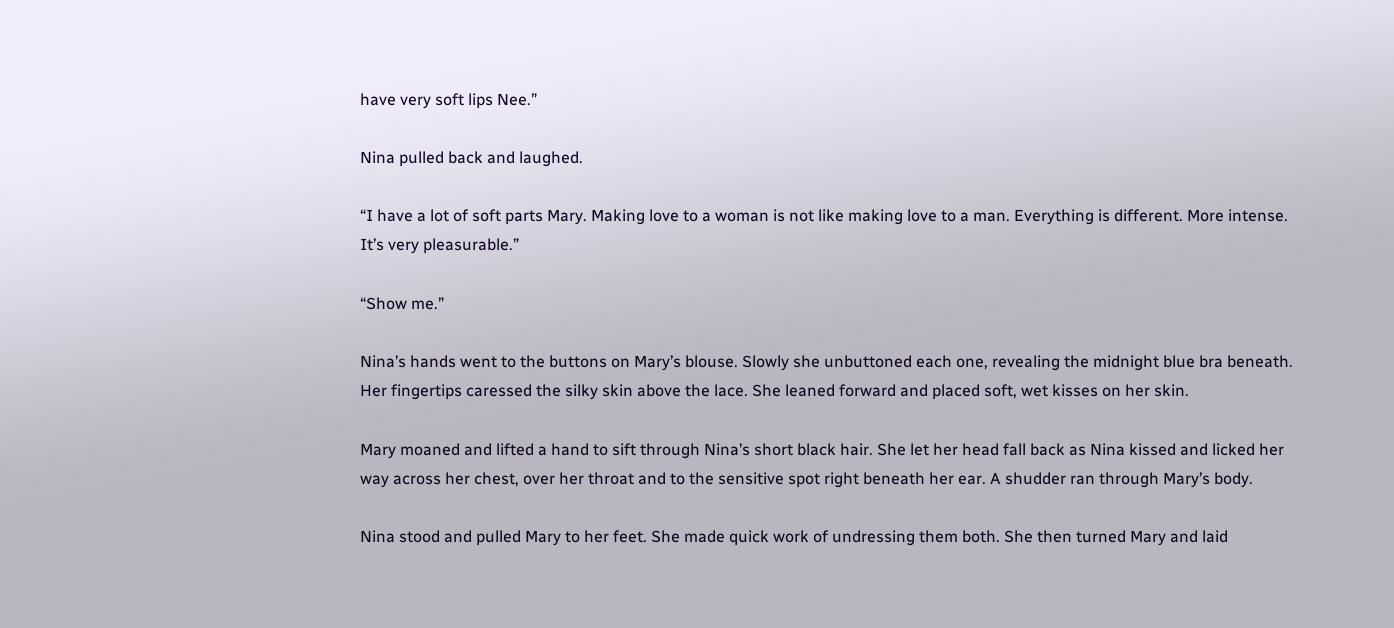have very soft lips Nee.”

Nina pulled back and laughed.

“I have a lot of soft parts Mary. Making love to a woman is not like making love to a man. Everything is different. More intense. It’s very pleasurable.”

“Show me.”

Nina’s hands went to the buttons on Mary’s blouse. Slowly she unbuttoned each one, revealing the midnight blue bra beneath. Her fingertips caressed the silky skin above the lace. She leaned forward and placed soft, wet kisses on her skin.

Mary moaned and lifted a hand to sift through Nina’s short black hair. She let her head fall back as Nina kissed and licked her way across her chest, over her throat and to the sensitive spot right beneath her ear. A shudder ran through Mary’s body.

Nina stood and pulled Mary to her feet. She made quick work of undressing them both. She then turned Mary and laid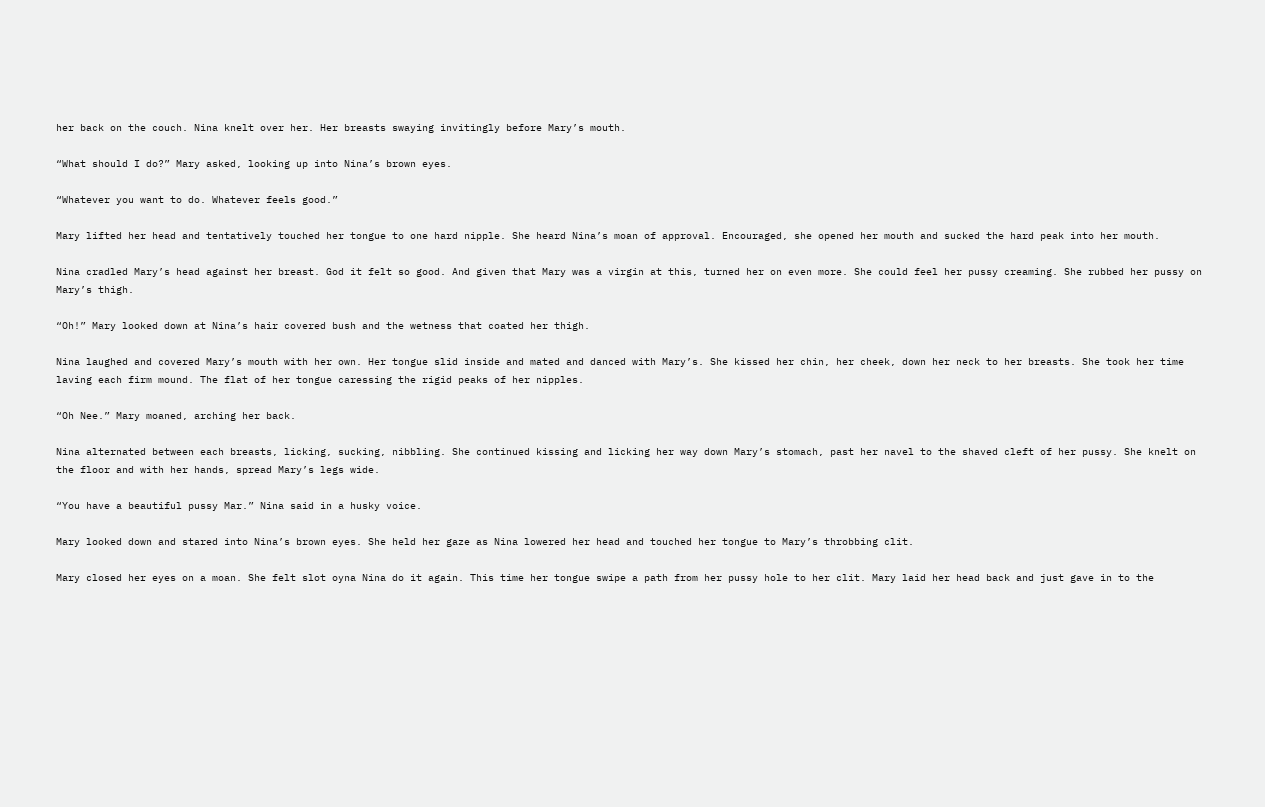her back on the couch. Nina knelt over her. Her breasts swaying invitingly before Mary’s mouth.

“What should I do?” Mary asked, looking up into Nina’s brown eyes.

“Whatever you want to do. Whatever feels good.”

Mary lifted her head and tentatively touched her tongue to one hard nipple. She heard Nina’s moan of approval. Encouraged, she opened her mouth and sucked the hard peak into her mouth.

Nina cradled Mary’s head against her breast. God it felt so good. And given that Mary was a virgin at this, turned her on even more. She could feel her pussy creaming. She rubbed her pussy on Mary’s thigh.

“Oh!” Mary looked down at Nina’s hair covered bush and the wetness that coated her thigh.

Nina laughed and covered Mary’s mouth with her own. Her tongue slid inside and mated and danced with Mary’s. She kissed her chin, her cheek, down her neck to her breasts. She took her time laving each firm mound. The flat of her tongue caressing the rigid peaks of her nipples.

“Oh Nee.” Mary moaned, arching her back.

Nina alternated between each breasts, licking, sucking, nibbling. She continued kissing and licking her way down Mary’s stomach, past her navel to the shaved cleft of her pussy. She knelt on the floor and with her hands, spread Mary’s legs wide.

“You have a beautiful pussy Mar.” Nina said in a husky voice.

Mary looked down and stared into Nina’s brown eyes. She held her gaze as Nina lowered her head and touched her tongue to Mary’s throbbing clit.

Mary closed her eyes on a moan. She felt slot oyna Nina do it again. This time her tongue swipe a path from her pussy hole to her clit. Mary laid her head back and just gave in to the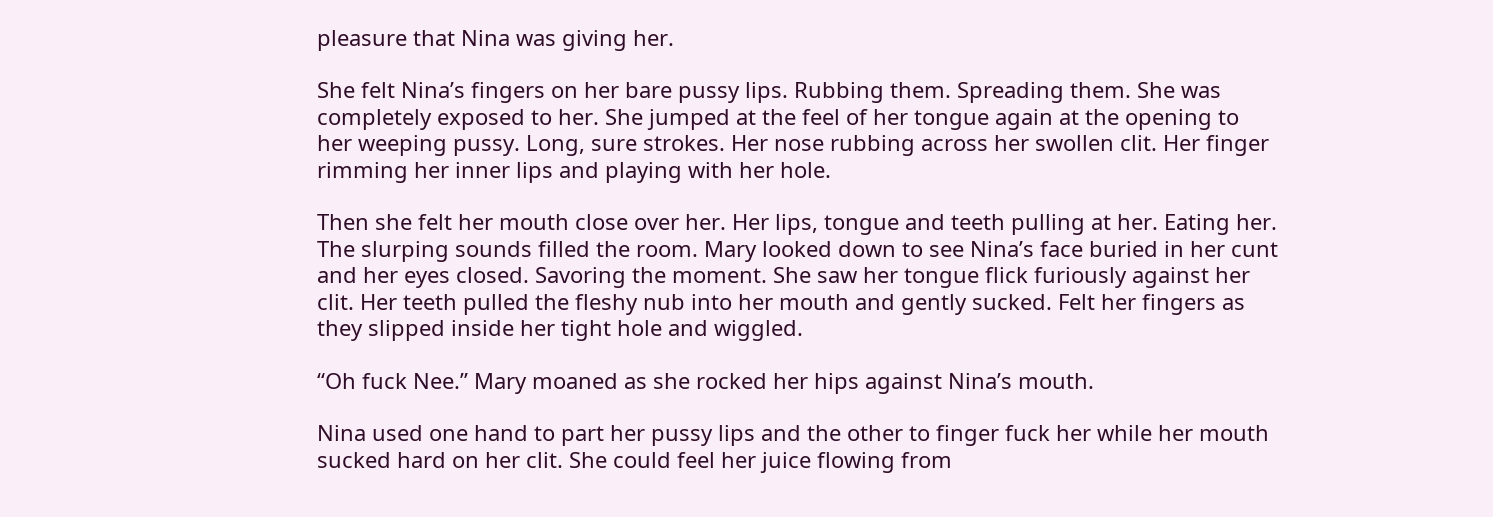pleasure that Nina was giving her.

She felt Nina’s fingers on her bare pussy lips. Rubbing them. Spreading them. She was completely exposed to her. She jumped at the feel of her tongue again at the opening to her weeping pussy. Long, sure strokes. Her nose rubbing across her swollen clit. Her finger rimming her inner lips and playing with her hole.

Then she felt her mouth close over her. Her lips, tongue and teeth pulling at her. Eating her. The slurping sounds filled the room. Mary looked down to see Nina’s face buried in her cunt and her eyes closed. Savoring the moment. She saw her tongue flick furiously against her clit. Her teeth pulled the fleshy nub into her mouth and gently sucked. Felt her fingers as they slipped inside her tight hole and wiggled.

“Oh fuck Nee.” Mary moaned as she rocked her hips against Nina’s mouth.

Nina used one hand to part her pussy lips and the other to finger fuck her while her mouth sucked hard on her clit. She could feel her juice flowing from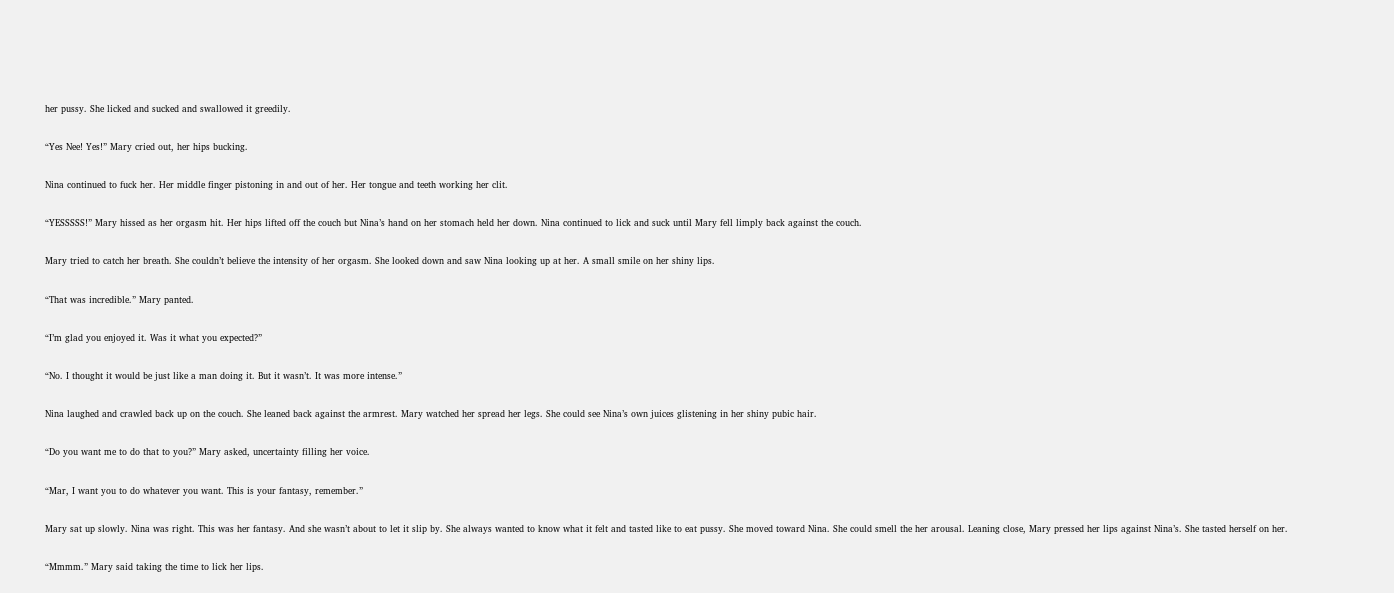her pussy. She licked and sucked and swallowed it greedily.

“Yes Nee! Yes!” Mary cried out, her hips bucking.

Nina continued to fuck her. Her middle finger pistoning in and out of her. Her tongue and teeth working her clit.

“YESSSSS!” Mary hissed as her orgasm hit. Her hips lifted off the couch but Nina’s hand on her stomach held her down. Nina continued to lick and suck until Mary fell limply back against the couch.

Mary tried to catch her breath. She couldn’t believe the intensity of her orgasm. She looked down and saw Nina looking up at her. A small smile on her shiny lips.

“That was incredible.” Mary panted.

“I’m glad you enjoyed it. Was it what you expected?”

“No. I thought it would be just like a man doing it. But it wasn’t. It was more intense.”

Nina laughed and crawled back up on the couch. She leaned back against the armrest. Mary watched her spread her legs. She could see Nina’s own juices glistening in her shiny pubic hair.

“Do you want me to do that to you?” Mary asked, uncertainty filling her voice.

“Mar, I want you to do whatever you want. This is your fantasy, remember.”

Mary sat up slowly. Nina was right. This was her fantasy. And she wasn’t about to let it slip by. She always wanted to know what it felt and tasted like to eat pussy. She moved toward Nina. She could smell the her arousal. Leaning close, Mary pressed her lips against Nina’s. She tasted herself on her.

“Mmmm.” Mary said taking the time to lick her lips.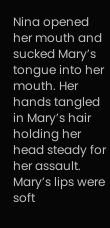Nina opened her mouth and sucked Mary’s tongue into her mouth. Her hands tangled in Mary’s hair holding her head steady for her assault. Mary’s lips were soft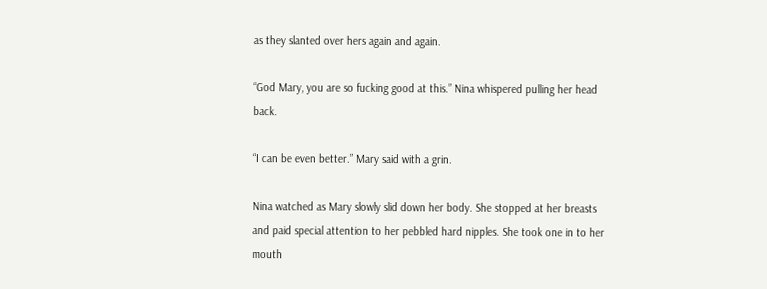as they slanted over hers again and again.

“God Mary, you are so fucking good at this.” Nina whispered pulling her head back.

“I can be even better.” Mary said with a grin.

Nina watched as Mary slowly slid down her body. She stopped at her breasts and paid special attention to her pebbled hard nipples. She took one in to her mouth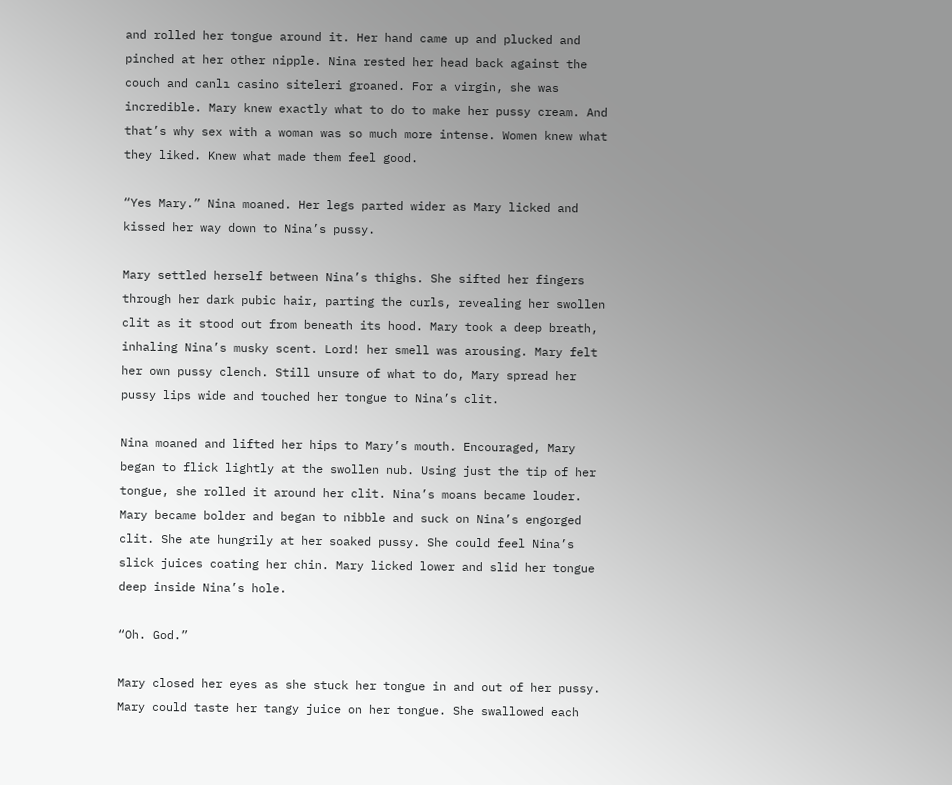and rolled her tongue around it. Her hand came up and plucked and pinched at her other nipple. Nina rested her head back against the couch and canlı casino siteleri groaned. For a virgin, she was incredible. Mary knew exactly what to do to make her pussy cream. And that’s why sex with a woman was so much more intense. Women knew what they liked. Knew what made them feel good.

“Yes Mary.” Nina moaned. Her legs parted wider as Mary licked and kissed her way down to Nina’s pussy.

Mary settled herself between Nina’s thighs. She sifted her fingers through her dark pubic hair, parting the curls, revealing her swollen clit as it stood out from beneath its hood. Mary took a deep breath, inhaling Nina’s musky scent. Lord! her smell was arousing. Mary felt her own pussy clench. Still unsure of what to do, Mary spread her pussy lips wide and touched her tongue to Nina’s clit.

Nina moaned and lifted her hips to Mary’s mouth. Encouraged, Mary began to flick lightly at the swollen nub. Using just the tip of her tongue, she rolled it around her clit. Nina’s moans became louder. Mary became bolder and began to nibble and suck on Nina’s engorged clit. She ate hungrily at her soaked pussy. She could feel Nina’s slick juices coating her chin. Mary licked lower and slid her tongue deep inside Nina’s hole.

“Oh. God.”

Mary closed her eyes as she stuck her tongue in and out of her pussy. Mary could taste her tangy juice on her tongue. She swallowed each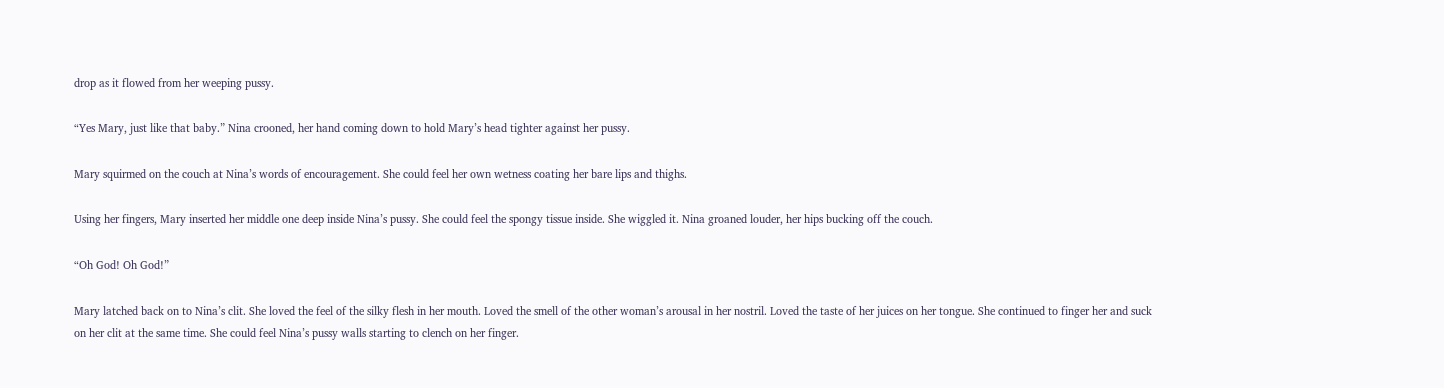drop as it flowed from her weeping pussy.

“Yes Mary, just like that baby.” Nina crooned, her hand coming down to hold Mary’s head tighter against her pussy.

Mary squirmed on the couch at Nina’s words of encouragement. She could feel her own wetness coating her bare lips and thighs.

Using her fingers, Mary inserted her middle one deep inside Nina’s pussy. She could feel the spongy tissue inside. She wiggled it. Nina groaned louder, her hips bucking off the couch.

“Oh God! Oh God!”

Mary latched back on to Nina’s clit. She loved the feel of the silky flesh in her mouth. Loved the smell of the other woman’s arousal in her nostril. Loved the taste of her juices on her tongue. She continued to finger her and suck on her clit at the same time. She could feel Nina’s pussy walls starting to clench on her finger.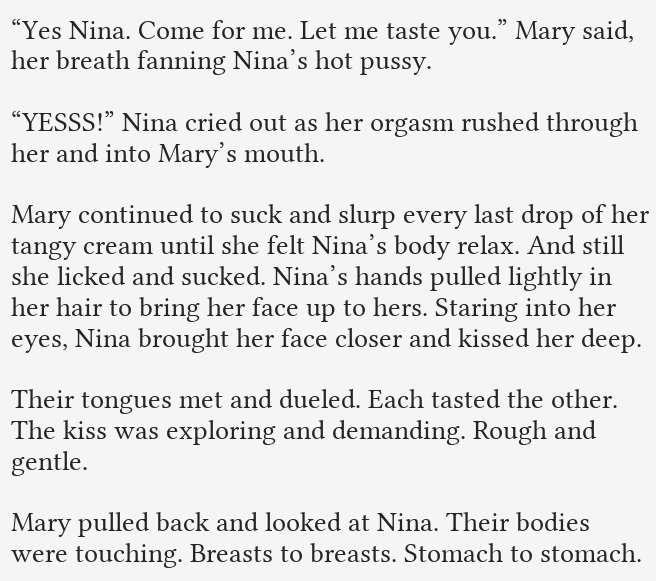“Yes Nina. Come for me. Let me taste you.” Mary said, her breath fanning Nina’s hot pussy.

“YESSS!” Nina cried out as her orgasm rushed through her and into Mary’s mouth.

Mary continued to suck and slurp every last drop of her tangy cream until she felt Nina’s body relax. And still she licked and sucked. Nina’s hands pulled lightly in her hair to bring her face up to hers. Staring into her eyes, Nina brought her face closer and kissed her deep.

Their tongues met and dueled. Each tasted the other. The kiss was exploring and demanding. Rough and gentle.

Mary pulled back and looked at Nina. Their bodies were touching. Breasts to breasts. Stomach to stomach.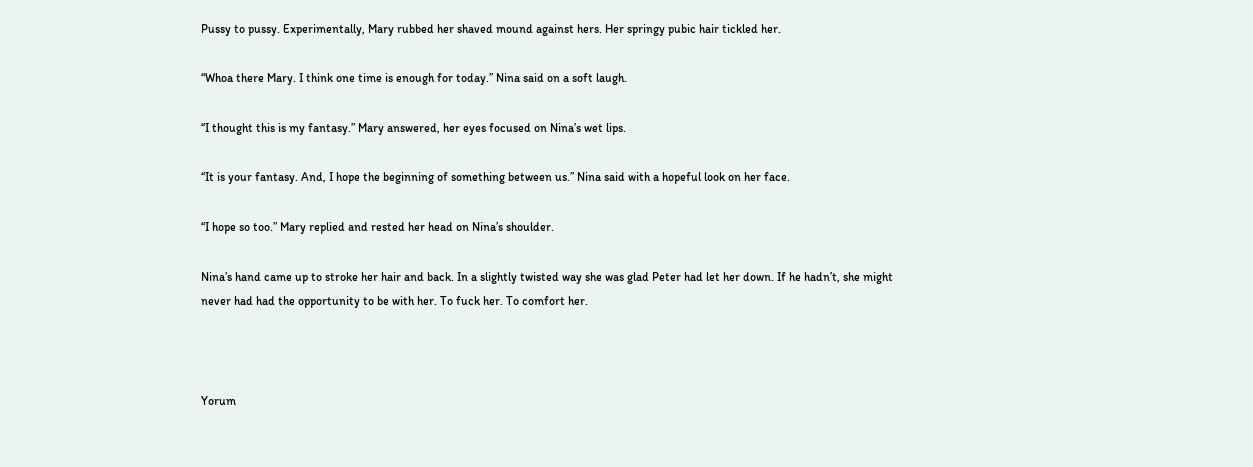Pussy to pussy. Experimentally, Mary rubbed her shaved mound against hers. Her springy pubic hair tickled her.

“Whoa there Mary. I think one time is enough for today.” Nina said on a soft laugh.

“I thought this is my fantasy.” Mary answered, her eyes focused on Nina’s wet lips.

“It is your fantasy. And, I hope the beginning of something between us.” Nina said with a hopeful look on her face.

“I hope so too.” Mary replied and rested her head on Nina’s shoulder.

Nina’s hand came up to stroke her hair and back. In a slightly twisted way she was glad Peter had let her down. If he hadn’t, she might never had had the opportunity to be with her. To fuck her. To comfort her.



Yorum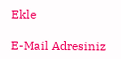Ekle

E-Mail Adresiniz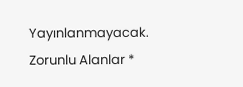Yayınlanmayacak. Zorunlu Alanlar *